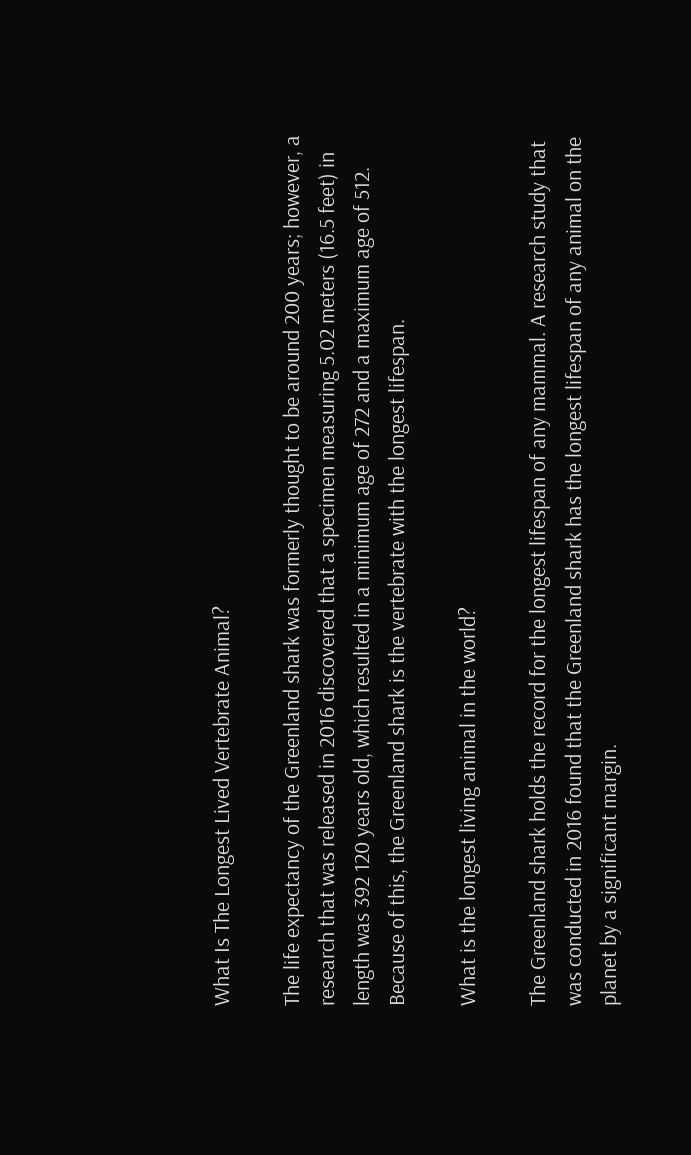What Is The Longest Lived Vertebrate Animal?

The life expectancy of the Greenland shark was formerly thought to be around 200 years; however, a research that was released in 2016 discovered that a specimen measuring 5.02 meters (16.5 feet) in length was 392 120 years old, which resulted in a minimum age of 272 and a maximum age of 512. Because of this, the Greenland shark is the vertebrate with the longest lifespan.

What is the longest living animal in the world?

The Greenland shark holds the record for the longest lifespan of any mammal. A research study that was conducted in 2016 found that the Greenland shark has the longest lifespan of any animal on the planet by a significant margin.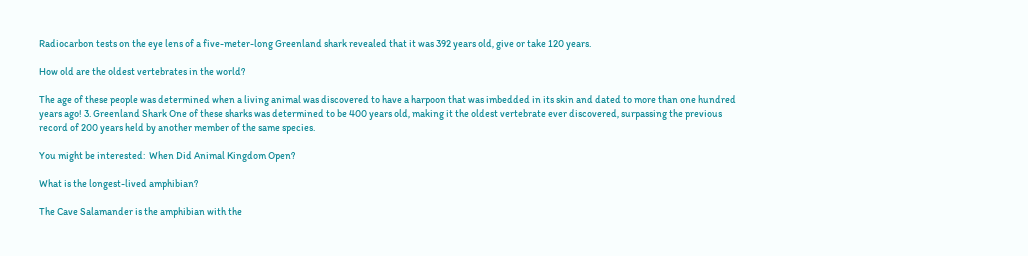Radiocarbon tests on the eye lens of a five-meter-long Greenland shark revealed that it was 392 years old, give or take 120 years.

How old are the oldest vertebrates in the world?

The age of these people was determined when a living animal was discovered to have a harpoon that was imbedded in its skin and dated to more than one hundred years ago! 3. Greenland Shark One of these sharks was determined to be 400 years old, making it the oldest vertebrate ever discovered, surpassing the previous record of 200 years held by another member of the same species.

You might be interested:  When Did Animal Kingdom Open?

What is the longest-lived amphibian?

The Cave Salamander is the amphibian with the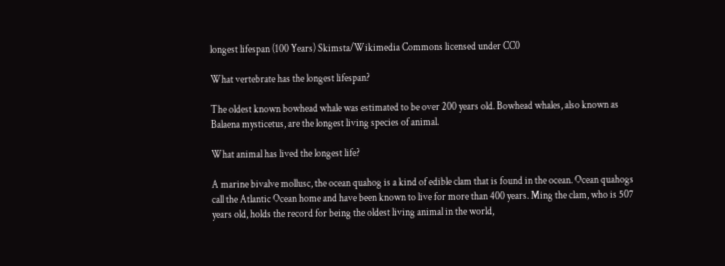longest lifespan (100 Years) Skimsta/Wikimedia Commons licensed under CC0

What vertebrate has the longest lifespan?

The oldest known bowhead whale was estimated to be over 200 years old. Bowhead whales, also known as Balaena mysticetus, are the longest living species of animal.

What animal has lived the longest life?

A marine bivalve mollusc, the ocean quahog is a kind of edible clam that is found in the ocean. Ocean quahogs call the Atlantic Ocean home and have been known to live for more than 400 years. Ming the clam, who is 507 years old, holds the record for being the oldest living animal in the world,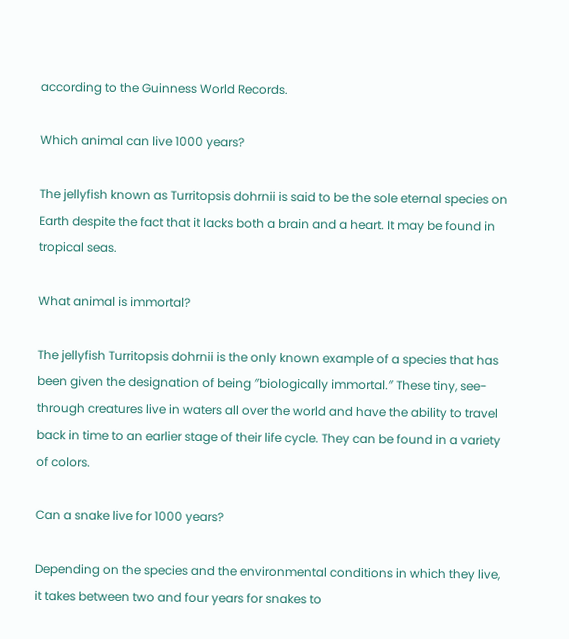according to the Guinness World Records.

Which animal can live 1000 years?

The jellyfish known as Turritopsis dohrnii is said to be the sole eternal species on Earth despite the fact that it lacks both a brain and a heart. It may be found in tropical seas.

What animal is immortal?

The jellyfish Turritopsis dohrnii is the only known example of a species that has been given the designation of being ″biologically immortal.″ These tiny, see-through creatures live in waters all over the world and have the ability to travel back in time to an earlier stage of their life cycle. They can be found in a variety of colors.

Can a snake live for 1000 years?

Depending on the species and the environmental conditions in which they live, it takes between two and four years for snakes to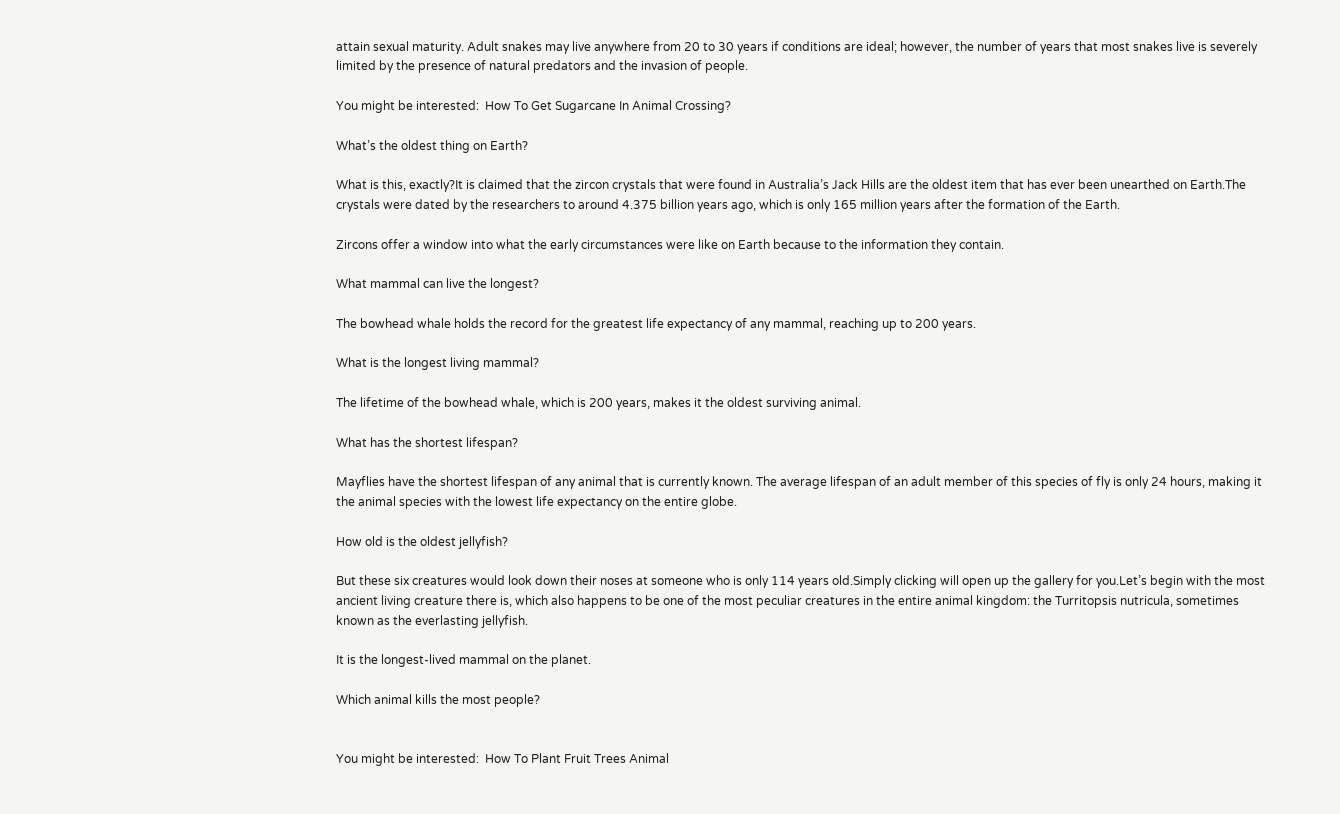attain sexual maturity. Adult snakes may live anywhere from 20 to 30 years if conditions are ideal; however, the number of years that most snakes live is severely limited by the presence of natural predators and the invasion of people.

You might be interested:  How To Get Sugarcane In Animal Crossing?

What’s the oldest thing on Earth?

What is this, exactly?It is claimed that the zircon crystals that were found in Australia’s Jack Hills are the oldest item that has ever been unearthed on Earth.The crystals were dated by the researchers to around 4.375 billion years ago, which is only 165 million years after the formation of the Earth.

Zircons offer a window into what the early circumstances were like on Earth because to the information they contain.

What mammal can live the longest?

The bowhead whale holds the record for the greatest life expectancy of any mammal, reaching up to 200 years.

What is the longest living mammal?

The lifetime of the bowhead whale, which is 200 years, makes it the oldest surviving animal.

What has the shortest lifespan?

Mayflies have the shortest lifespan of any animal that is currently known. The average lifespan of an adult member of this species of fly is only 24 hours, making it the animal species with the lowest life expectancy on the entire globe.

How old is the oldest jellyfish?

But these six creatures would look down their noses at someone who is only 114 years old.Simply clicking will open up the gallery for you.Let’s begin with the most ancient living creature there is, which also happens to be one of the most peculiar creatures in the entire animal kingdom: the Turritopsis nutricula, sometimes known as the everlasting jellyfish.

It is the longest-lived mammal on the planet.

Which animal kills the most people?


You might be interested:  How To Plant Fruit Trees Animal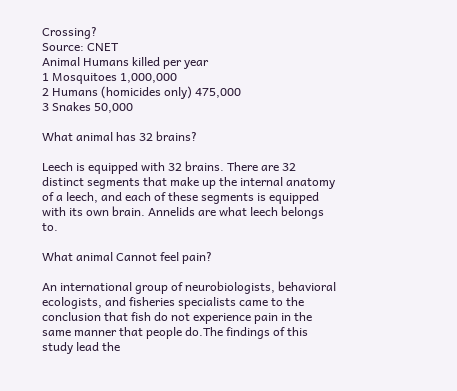Crossing?
Source: CNET
Animal Humans killed per year
1 Mosquitoes 1,000,000
2 Humans (homicides only) 475,000
3 Snakes 50,000

What animal has 32 brains?

Leech is equipped with 32 brains. There are 32 distinct segments that make up the internal anatomy of a leech, and each of these segments is equipped with its own brain. Annelids are what leech belongs to.

What animal Cannot feel pain?

An international group of neurobiologists, behavioral ecologists, and fisheries specialists came to the conclusion that fish do not experience pain in the same manner that people do.The findings of this study lead the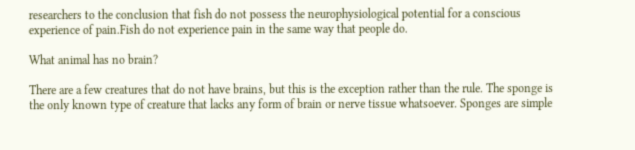researchers to the conclusion that fish do not possess the neurophysiological potential for a conscious experience of pain.Fish do not experience pain in the same way that people do.

What animal has no brain?

There are a few creatures that do not have brains, but this is the exception rather than the rule. The sponge is the only known type of creature that lacks any form of brain or nerve tissue whatsoever. Sponges are simple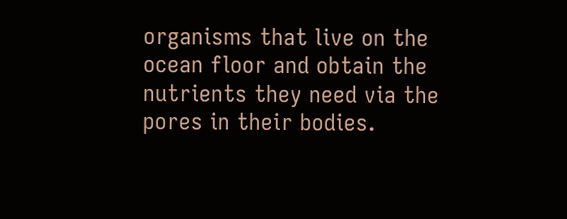organisms that live on the ocean floor and obtain the nutrients they need via the pores in their bodies.